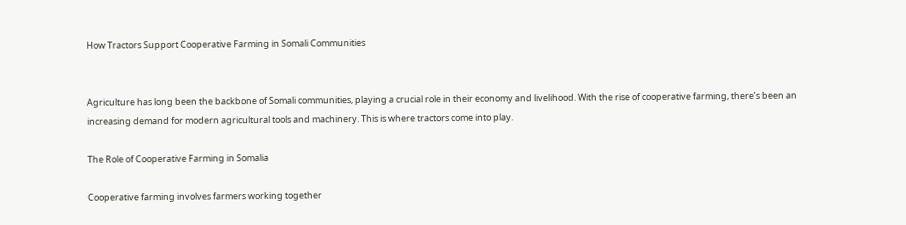How Tractors Support Cooperative Farming in Somali Communities


Agriculture has long been the backbone of Somali communities, playing a crucial role in their economy and livelihood. With the rise of cooperative farming, there’s been an increasing demand for modern agricultural tools and machinery. This is where tractors come into play.

The Role of Cooperative Farming in Somalia

Cooperative farming involves farmers working together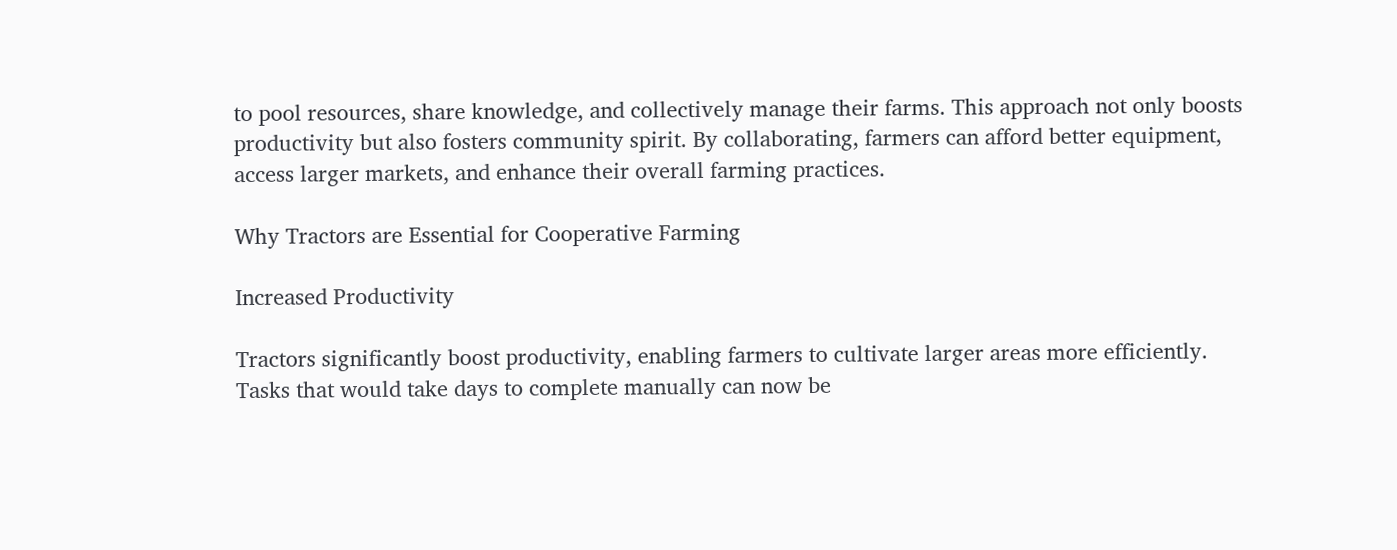to pool resources, share knowledge, and collectively manage their farms. This approach not only boosts productivity but also fosters community spirit. By collaborating, farmers can afford better equipment, access larger markets, and enhance their overall farming practices.

Why Tractors are Essential for Cooperative Farming

Increased Productivity

Tractors significantly boost productivity, enabling farmers to cultivate larger areas more efficiently. Tasks that would take days to complete manually can now be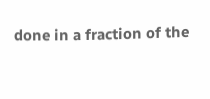done in a fraction of the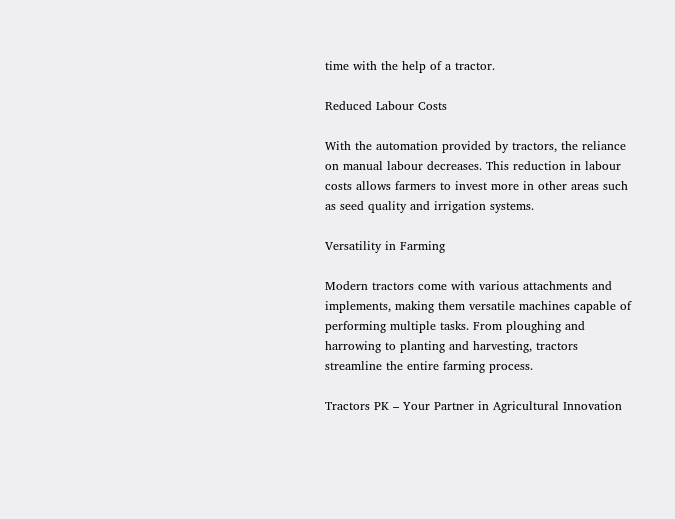time with the help of a tractor.

Reduced Labour Costs

With the automation provided by tractors, the reliance on manual labour decreases. This reduction in labour costs allows farmers to invest more in other areas such as seed quality and irrigation systems.

Versatility in Farming

Modern tractors come with various attachments and implements, making them versatile machines capable of performing multiple tasks. From ploughing and harrowing to planting and harvesting, tractors streamline the entire farming process.

Tractors PK – Your Partner in Agricultural Innovation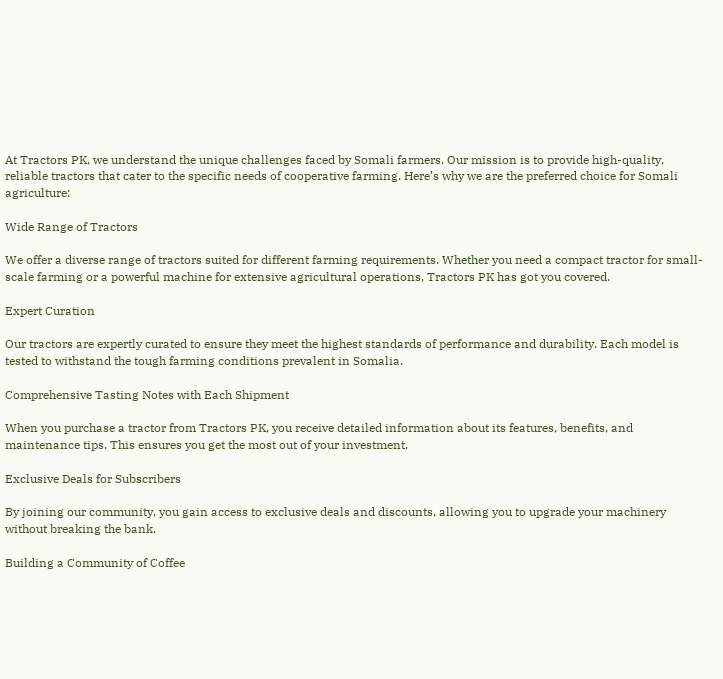At Tractors PK, we understand the unique challenges faced by Somali farmers. Our mission is to provide high-quality, reliable tractors that cater to the specific needs of cooperative farming. Here’s why we are the preferred choice for Somali agriculture:

Wide Range of Tractors

We offer a diverse range of tractors suited for different farming requirements. Whether you need a compact tractor for small-scale farming or a powerful machine for extensive agricultural operations, Tractors PK has got you covered.

Expert Curation

Our tractors are expertly curated to ensure they meet the highest standards of performance and durability. Each model is tested to withstand the tough farming conditions prevalent in Somalia.

Comprehensive Tasting Notes with Each Shipment

When you purchase a tractor from Tractors PK, you receive detailed information about its features, benefits, and maintenance tips. This ensures you get the most out of your investment.

Exclusive Deals for Subscribers

By joining our community, you gain access to exclusive deals and discounts, allowing you to upgrade your machinery without breaking the bank.

Building a Community of Coffee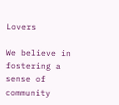Lovers

We believe in fostering a sense of community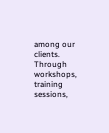among our clients. Through workshops, training sessions,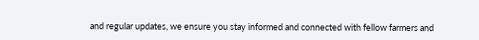and regular updates, we ensure you stay informed and connected with fellow farmers and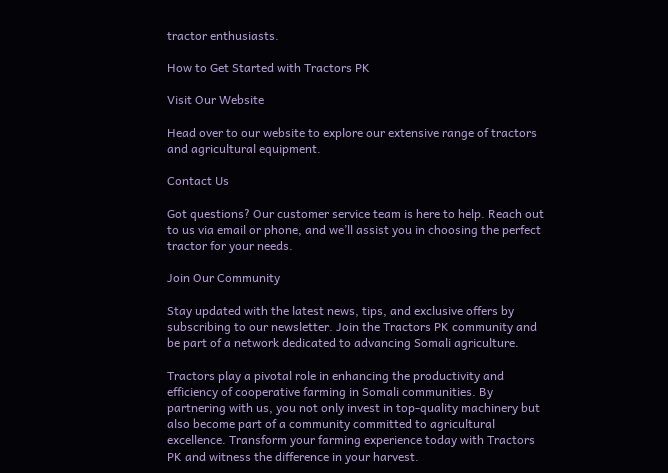tractor enthusiasts.

How to Get Started with Tractors PK

Visit Our Website

Head over to our website to explore our extensive range of tractors and agricultural equipment.

Contact Us

Got questions? Our customer service team is here to help. Reach out to us via email or phone, and we’ll assist you in choosing the perfect tractor for your needs.

Join Our Community

Stay updated with the latest news, tips, and exclusive offers by subscribing to our newsletter. Join the Tractors PK community and be part of a network dedicated to advancing Somali agriculture.

Tractors play a pivotal role in enhancing the productivity and efficiency of cooperative farming in Somali communities. By partnering with us, you not only invest in top-quality machinery but also become part of a community committed to agricultural excellence. Transform your farming experience today with Tractors PK and witness the difference in your harvest.